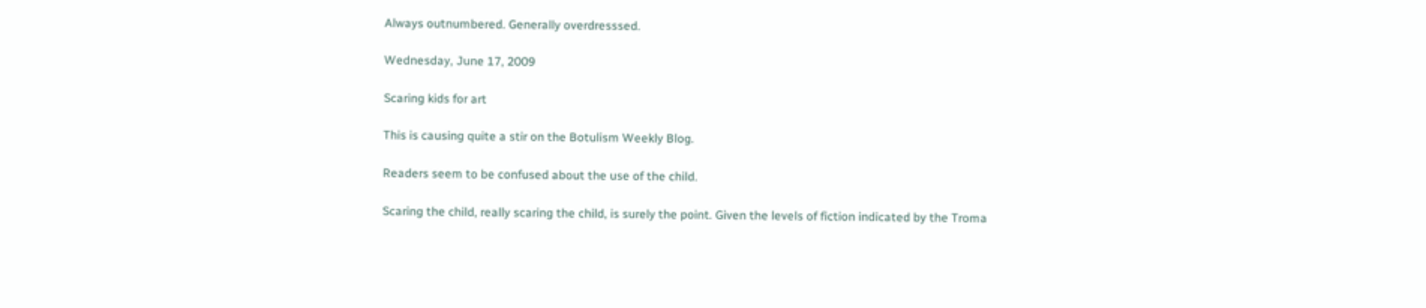Always outnumbered. Generally overdresssed.

Wednesday, June 17, 2009

Scaring kids for art

This is causing quite a stir on the Botulism Weekly Blog.

Readers seem to be confused about the use of the child.

Scaring the child, really scaring the child, is surely the point. Given the levels of fiction indicated by the Troma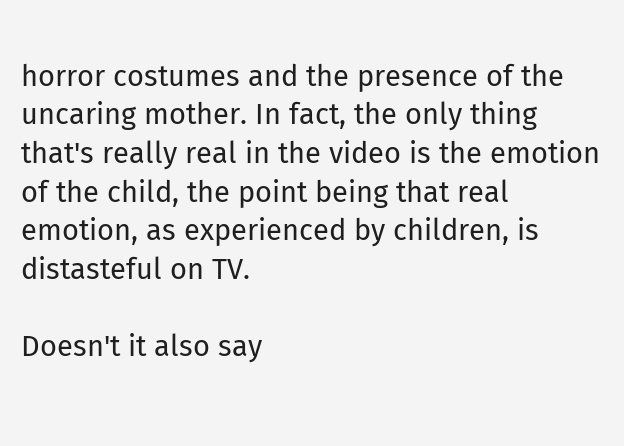horror costumes and the presence of the uncaring mother. In fact, the only thing that's really real in the video is the emotion of the child, the point being that real emotion, as experienced by children, is distasteful on TV.

Doesn't it also say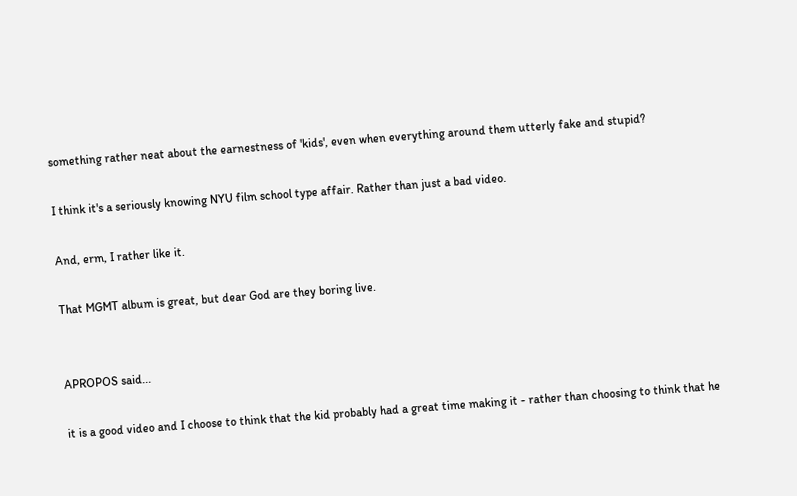something rather neat about the earnestness of 'kids', even when everything around them utterly fake and stupid?

I think it's a seriously knowing NYU film school type affair. Rather than just a bad video.

And, erm, I rather like it.

That MGMT album is great, but dear God are they boring live.


APROPOS said...

it is a good video and I choose to think that the kid probably had a great time making it - rather than choosing to think that he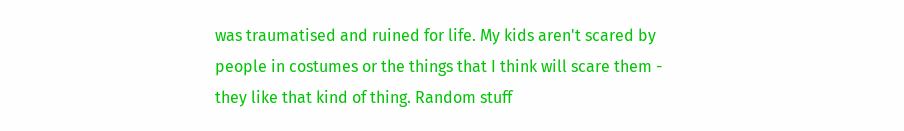was traumatised and ruined for life. My kids aren't scared by people in costumes or the things that I think will scare them - they like that kind of thing. Random stuff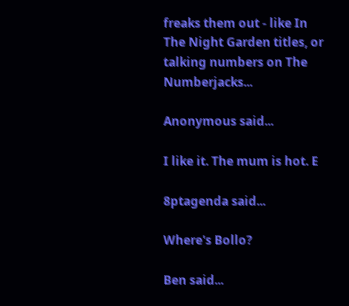freaks them out - like In The Night Garden titles, or talking numbers on The Numberjacks...

Anonymous said...

I like it. The mum is hot. E

8ptagenda said...

Where's Bollo?

Ben said...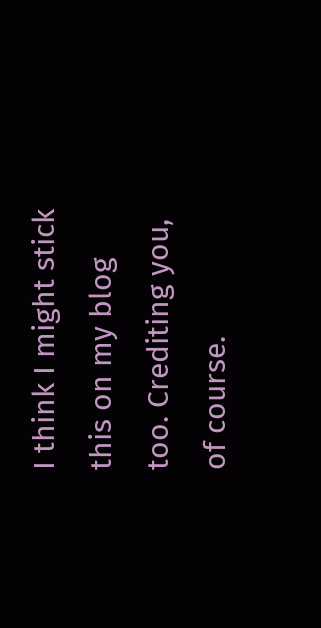I think I might stick this on my blog too. Crediting you, of course.